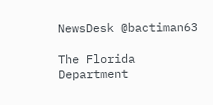NewsDesk @bactiman63

The Florida Department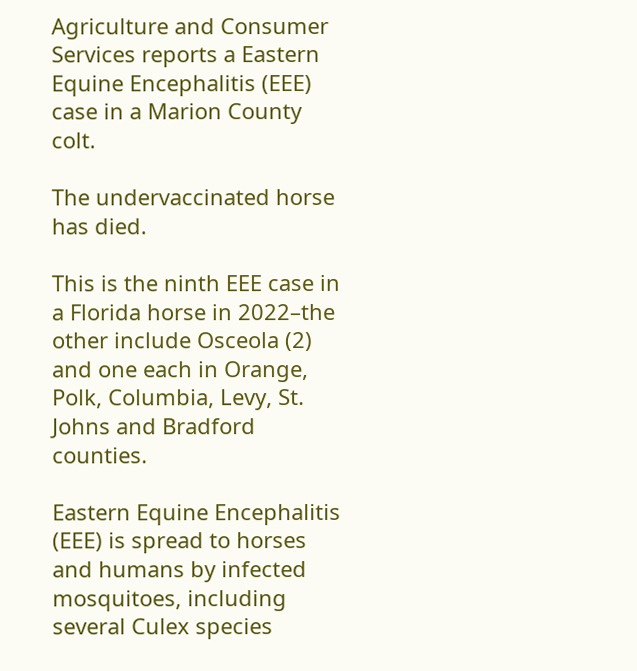Agriculture and Consumer Services reports a Eastern Equine Encephalitis (EEE) case in a Marion County colt.

The undervaccinated horse has died.

This is the ninth EEE case in a Florida horse in 2022–the other include Osceola (2) and one each in Orange, Polk, Columbia, Levy, St. Johns and Bradford counties.

Eastern Equine Encephalitis (EEE) is spread to horses and humans by infected mosquitoes, including several Culex species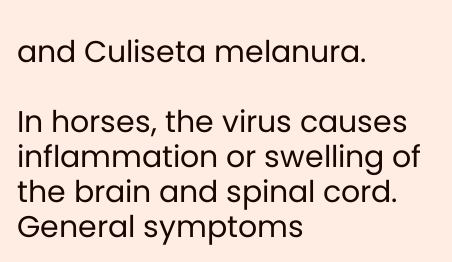and Culiseta melanura.

In horses, the virus causes inflammation or swelling of the brain and spinal cord.  General symptoms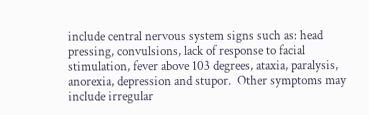include central nervous system signs such as: head pressing, convulsions, lack of response to facial stimulation, fever above 103 degrees, ataxia, paralysis, anorexia, depression and stupor.  Other symptoms may include irregular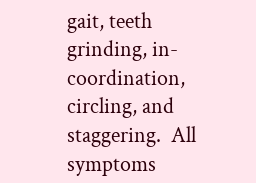gait, teeth grinding, in-coordination, circling, and staggering.  All symptoms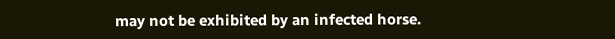may not be exhibited by an infected horse.